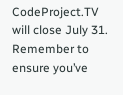CodeProject.TV will close July 31. Remember to ensure you’ve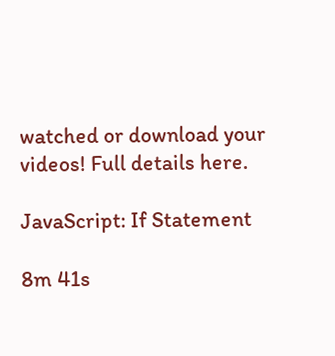watched or download your videos! Full details here.

JavaScript: If Statement

8m 41s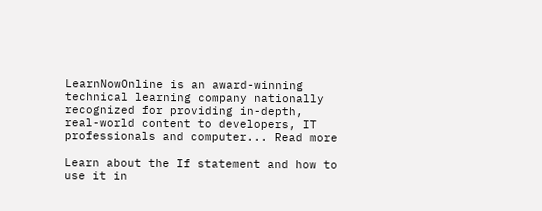LearnNowOnline is an award-winning technical learning company nationally recognized for providing in-depth, real-world content to developers, IT professionals and computer... Read more

Learn about the If statement and how to use it in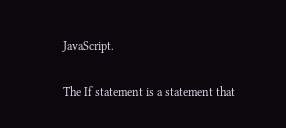JavaScript.

The If statement is a statement that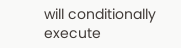will conditionally execute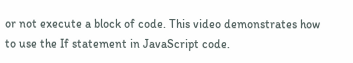or not execute a block of code. This video demonstrates how to use the If statement in JavaScript code.